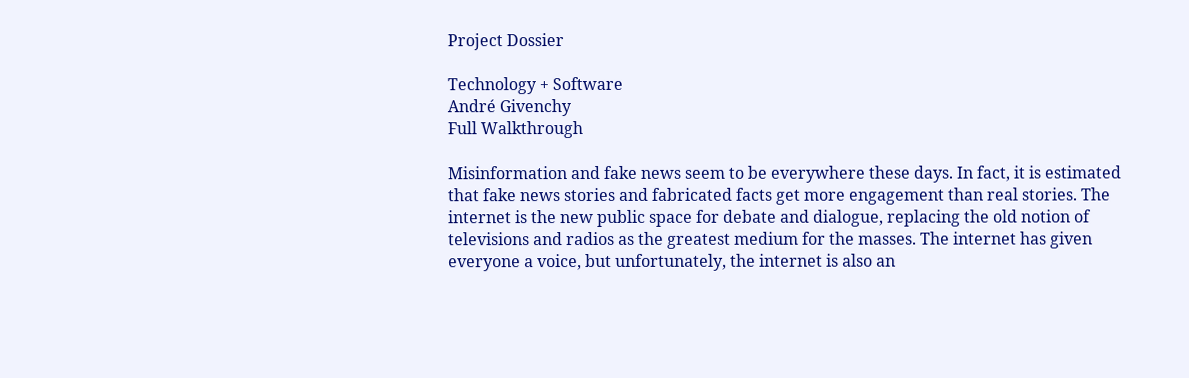Project Dossier

Technology + Software
André Givenchy
Full Walkthrough

Misinformation and fake news seem to be everywhere these days. In fact, it is estimated that fake news stories and fabricated facts get more engagement than real stories. The internet is the new public space for debate and dialogue, replacing the old notion of televisions and radios as the greatest medium for the masses. The internet has given everyone a voice, but unfortunately, the internet is also an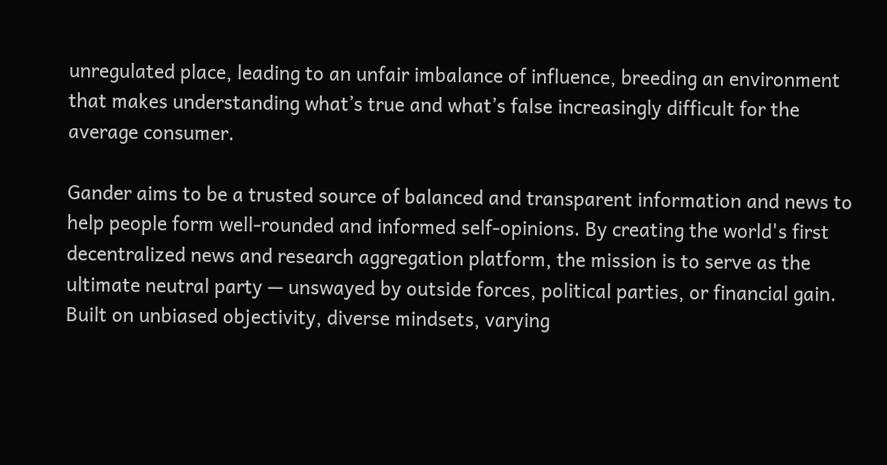unregulated place, leading to an unfair imbalance of influence, breeding an environment that makes understanding what’s true and what’s false increasingly difficult for the average consumer.

Gander aims to be a trusted source of balanced and transparent information and news to help people form well-rounded and informed self-opinions. By creating the world's first decentralized news and research aggregation platform, the mission is to serve as the ultimate neutral party — unswayed by outside forces, political parties, or financial gain. Built on unbiased objectivity, diverse mindsets, varying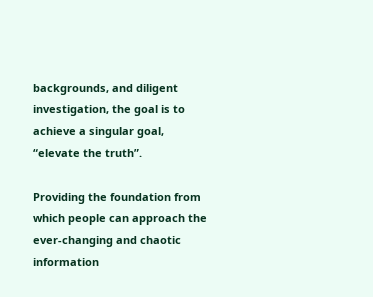backgrounds, and diligent investigation, the goal is to achieve a singular goal, “elevate the truth”.

Providing the foundation from which people can approach the ever-changing and chaotic information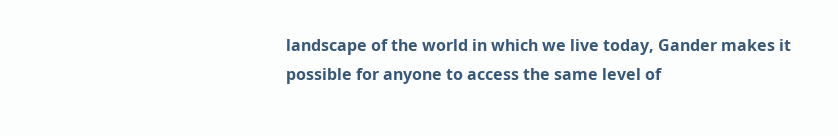landscape of the world in which we live today, Gander makes it possible for anyone to access the same level of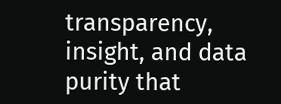transparency, insight, and data purity that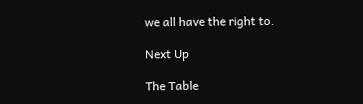we all have the right to.

Next Up

The Table